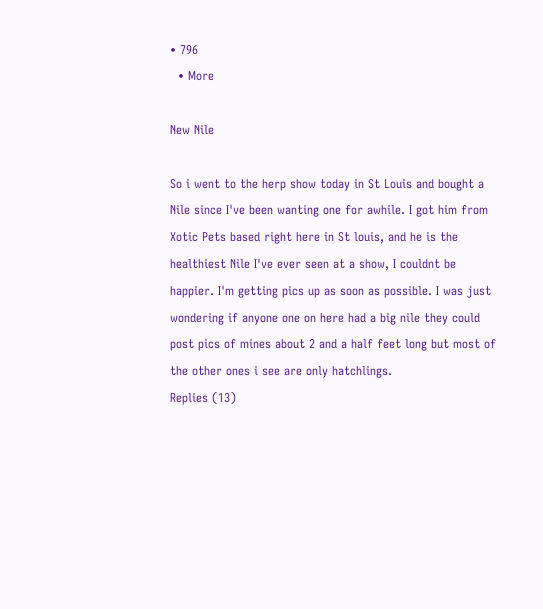• 796
  • More

New Nile

So i went to the herp show today in St Louis and bought a Nile since I've been wanting one for awhile. I got him from Xotic Pets based right here in St louis, and he is the healthiest Nile I've ever seen at a show, I couldnt be happier. I'm getting pics up as soon as possible. I was just wondering if anyone one on here had a big nile they could post pics of mines about 2 and a half feet long but most of the other ones i see are only hatchlings.
Replies (13)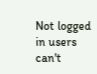Not logged in users can't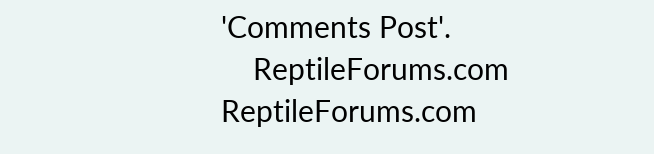'Comments Post'.
    ReptileForums.com ReptileForums.com